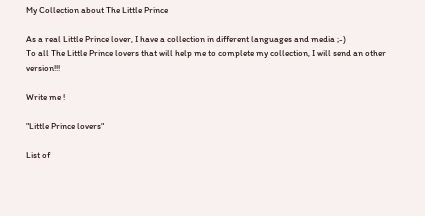My Collection about The Little Prince

As a real Little Prince lover, I have a collection in different languages and media ;-)
To all The Little Prince lovers that will help me to complete my collection, I will send an other version!!!

Write me !

"Little Prince lovers"

List of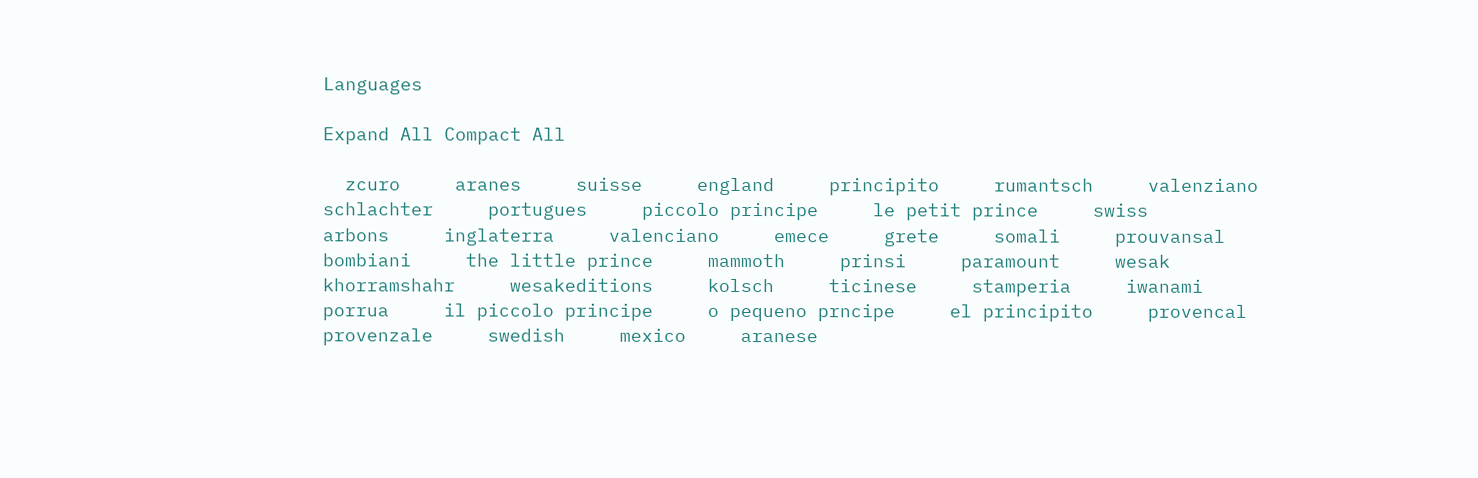Languages

Expand All Compact All

  zcuro     aranes     suisse     england     principito     rumantsch     valenziano     schlachter     portugues     piccolo principe     le petit prince     swiss     arbons     inglaterra     valenciano     emece     grete     somali     prouvansal     bombiani     the little prince     mammoth     prinsi     paramount     wesak     khorramshahr     wesakeditions     kolsch     ticinese     stamperia     iwanami     porrua     il piccolo principe     o pequeno prncipe     el principito     provencal     provenzale     swedish     mexico     aranese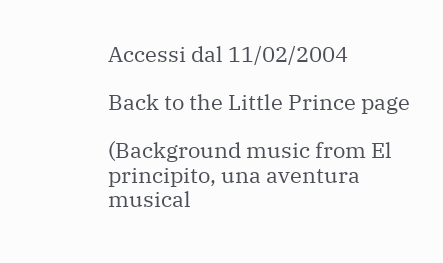Accessi dal 11/02/2004

Back to the Little Prince page

(Background music from El principito, una aventura musical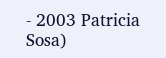- 2003 Patricia Sosa)